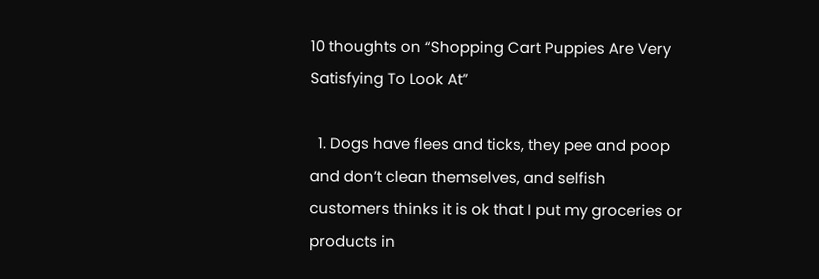10 thoughts on “Shopping Cart Puppies Are Very Satisfying To Look At”

  1. Dogs have flees and ticks, they pee and poop and don’t clean themselves, and selfish customers thinks it is ok that I put my groceries or products in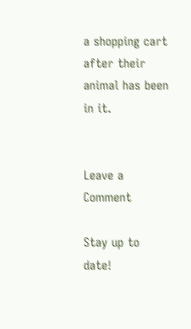a shopping cart after their animal has been in it.


Leave a Comment

Stay up to date!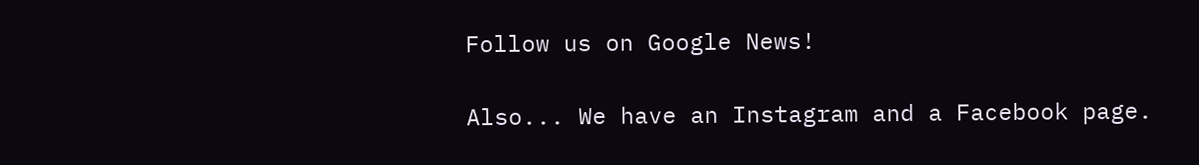Follow us on Google News!

Also... We have an Instagram and a Facebook page.